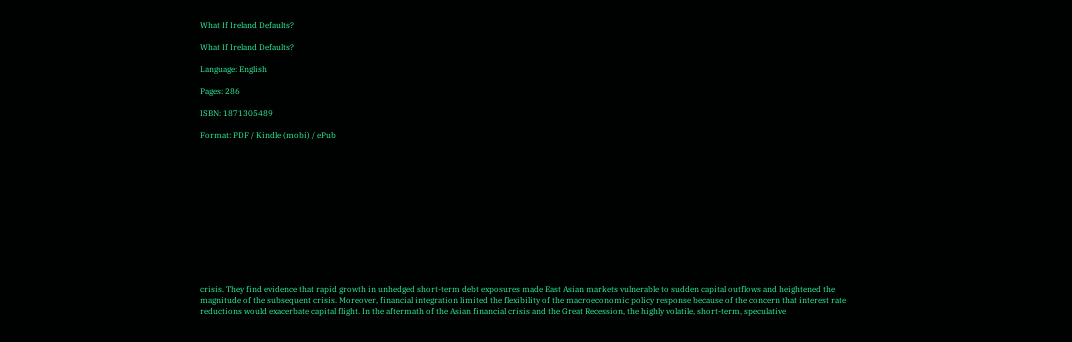What If Ireland Defaults?

What If Ireland Defaults?

Language: English

Pages: 286

ISBN: 1871305489

Format: PDF / Kindle (mobi) / ePub













crisis. They find evidence that rapid growth in unhedged short-term debt exposures made East Asian markets vulnerable to sudden capital outflows and heightened the magnitude of the subsequent crisis. Moreover, financial integration limited the flexibility of the macroeconomic policy response because of the concern that interest rate reductions would exacerbate capital flight. In the aftermath of the Asian financial crisis and the Great Recession, the highly volatile, short-term, speculative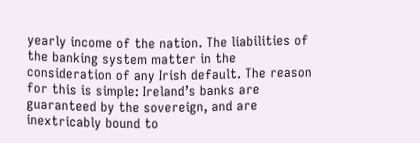yearly income of the nation. The liabilities of the banking system matter in the consideration of any Irish default. The reason for this is simple: Ireland’s banks are guaranteed by the sovereign, and are inextricably bound to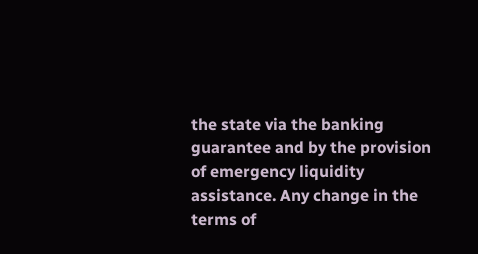the state via the banking guarantee and by the provision of emergency liquidity assistance. Any change in the terms of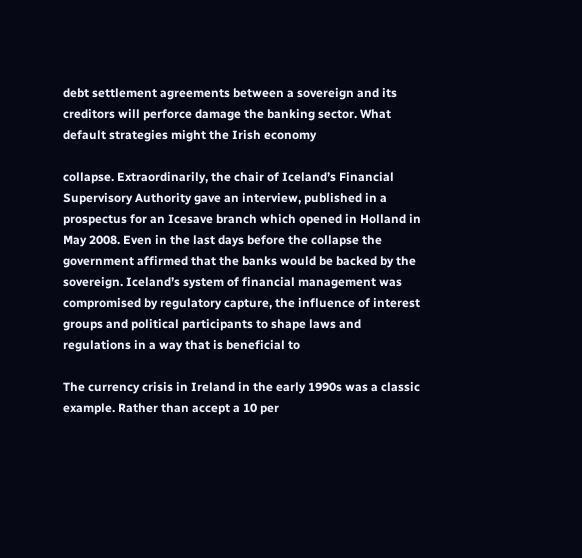debt settlement agreements between a sovereign and its creditors will perforce damage the banking sector. What default strategies might the Irish economy

collapse. Extraordinarily, the chair of Iceland’s Financial Supervisory Authority gave an interview, published in a prospectus for an Icesave branch which opened in Holland in May 2008. Even in the last days before the collapse the government affirmed that the banks would be backed by the sovereign. Iceland’s system of financial management was compromised by regulatory capture, the influence of interest groups and political participants to shape laws and regulations in a way that is beneficial to

The currency crisis in Ireland in the early 1990s was a classic example. Rather than accept a 10 per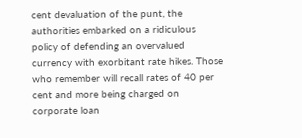cent devaluation of the punt, the authorities embarked on a ridiculous policy of defending an overvalued currency with exorbitant rate hikes. Those who remember will recall rates of 40 per cent and more being charged on corporate loan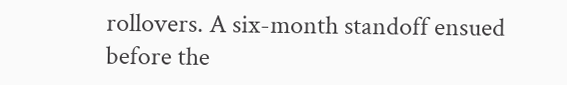rollovers. A six-month standoff ensued before the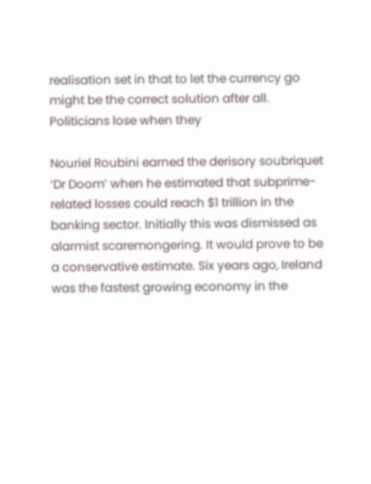realisation set in that to let the currency go might be the correct solution after all. Politicians lose when they

Nouriel Roubini earned the derisory soubriquet ‘Dr Doom’ when he estimated that subprime-related losses could reach $1 trillion in the banking sector. Initially this was dismissed as alarmist scaremongering. It would prove to be a conservative estimate. Six years ago, Ireland was the fastest growing economy in the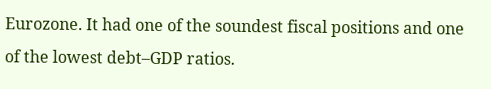Eurozone. It had one of the soundest fiscal positions and one of the lowest debt–GDP ratios.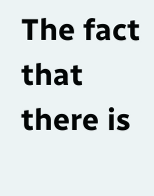The fact that there is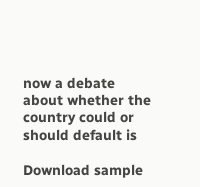now a debate about whether the country could or should default is

Download sample